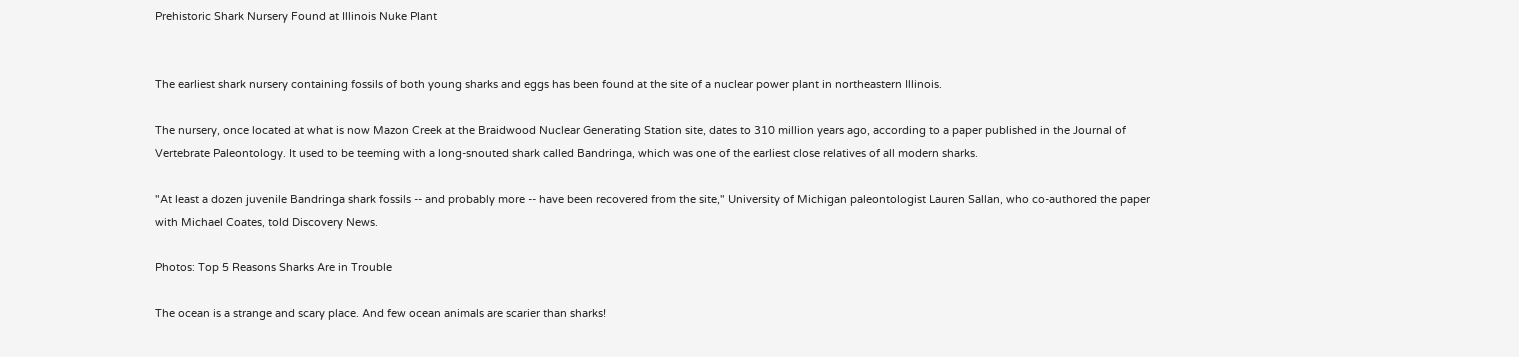Prehistoric Shark Nursery Found at Illinois Nuke Plant


The earliest shark nursery containing fossils of both young sharks and eggs has been found at the site of a nuclear power plant in northeastern Illinois.

The nursery, once located at what is now Mazon Creek at the Braidwood Nuclear Generating Station site, dates to 310 million years ago, according to a paper published in the Journal of Vertebrate Paleontology. It used to be teeming with a long-snouted shark called Bandringa, which was one of the earliest close relatives of all modern sharks.

"At least a dozen juvenile Bandringa shark fossils -- and probably more -- have been recovered from the site," University of Michigan paleontologist Lauren Sallan, who co-authored the paper with Michael Coates, told Discovery News.

Photos: Top 5 Reasons Sharks Are in Trouble

The ocean is a strange and scary place. And few ocean animals are scarier than sharks!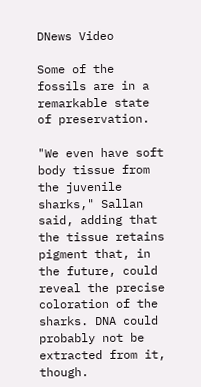DNews Video

Some of the fossils are in a remarkable state of preservation.

"We even have soft body tissue from the juvenile sharks," Sallan said, adding that the tissue retains pigment that, in the future, could reveal the precise coloration of the sharks. DNA could probably not be extracted from it, though.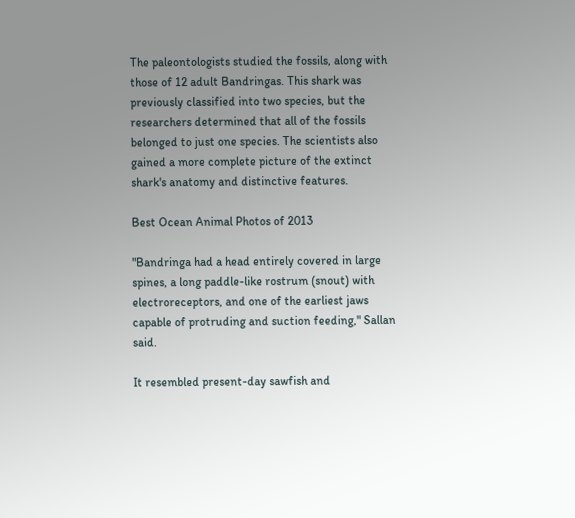The paleontologists studied the fossils, along with those of 12 adult Bandringas. This shark was previously classified into two species, but the researchers determined that all of the fossils belonged to just one species. The scientists also gained a more complete picture of the extinct shark's anatomy and distinctive features.

Best Ocean Animal Photos of 2013

"Bandringa had a head entirely covered in large spines, a long paddle-like rostrum (snout) with electroreceptors, and one of the earliest jaws capable of protruding and suction feeding," Sallan said.

It resembled present-day sawfish and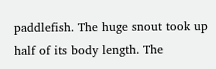paddlefish. The huge snout took up half of its body length. The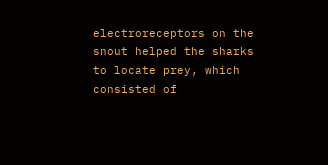electroreceptors on the snout helped the sharks to locate prey, which consisted of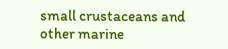small crustaceans and other marine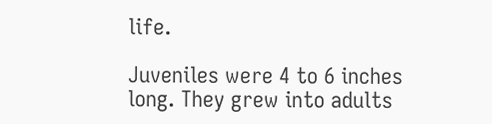life.

Juveniles were 4 to 6 inches long. They grew into adults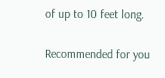of up to 10 feet long.

Recommended for you